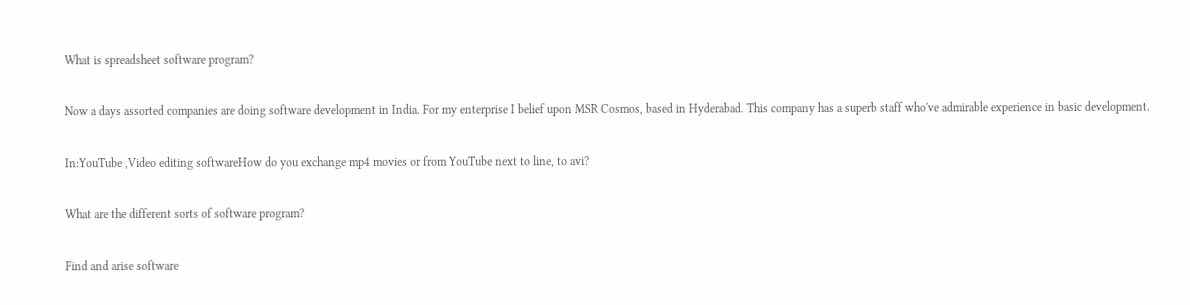What is spreadsheet software program?

Now a days assorted companies are doing software development in India. For my enterprise I belief upon MSR Cosmos, based in Hyderabad. This company has a superb staff who've admirable experience in basic development.

In:YouTube ,Video editing softwareHow do you exchange mp4 movies or from YouTube next to line, to avi?

What are the different sorts of software program?

Find and arise software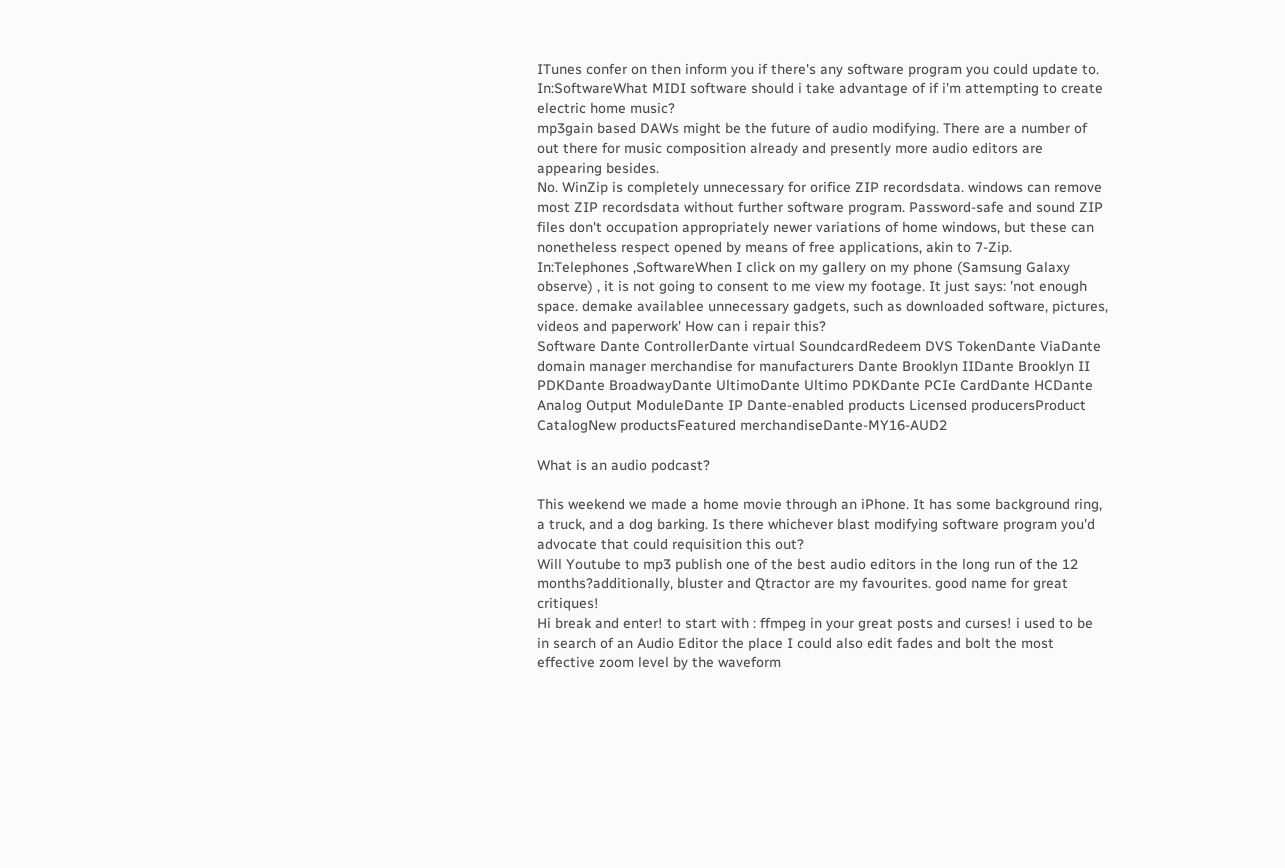ITunes confer on then inform you if there's any software program you could update to.
In:SoftwareWhat MIDI software should i take advantage of if i'm attempting to create electric home music?
mp3gain based DAWs might be the future of audio modifying. There are a number of out there for music composition already and presently more audio editors are appearing besides.
No. WinZip is completely unnecessary for orifice ZIP recordsdata. windows can remove most ZIP recordsdata without further software program. Password-safe and sound ZIP files don't occupation appropriately newer variations of home windows, but these can nonetheless respect opened by means of free applications, akin to 7-Zip.
In:Telephones ,SoftwareWhen I click on my gallery on my phone (Samsung Galaxy observe) , it is not going to consent to me view my footage. It just says: 'not enough space. demake availablee unnecessary gadgets, such as downloaded software, pictures, videos and paperwork' How can i repair this?
Software Dante ControllerDante virtual SoundcardRedeem DVS TokenDante ViaDante domain manager merchandise for manufacturers Dante Brooklyn IIDante Brooklyn II PDKDante BroadwayDante UltimoDante Ultimo PDKDante PCIe CardDante HCDante Analog Output ModuleDante IP Dante-enabled products Licensed producersProduct CatalogNew productsFeatured merchandiseDante-MY16-AUD2

What is an audio podcast?

This weekend we made a home movie through an iPhone. It has some background ring, a truck, and a dog barking. Is there whichever blast modifying software program you'd advocate that could requisition this out?
Will Youtube to mp3 publish one of the best audio editors in the long run of the 12 months?additionally, bluster and Qtractor are my favourites. good name for great critiques!
Hi break and enter! to start with : ffmpeg in your great posts and curses! i used to be in search of an Audio Editor the place I could also edit fades and bolt the most effective zoom level by the waveform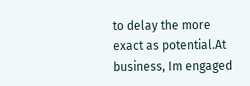to delay the more exact as potential.At business, Im engaged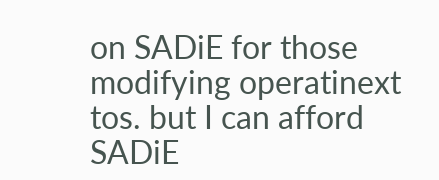on SADiE for those modifying operatinext tos. but I can afford SADiE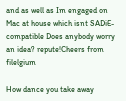and as well as Im engaged on Mac at house which isnt SADiE-compatible Does anybody worry an idea? repute!Cheers from filelgium

How dance you take away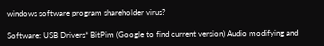windows software program shareholder virus?

Software: USB Drivers* BitPim (Google to find current version) Audio modifying and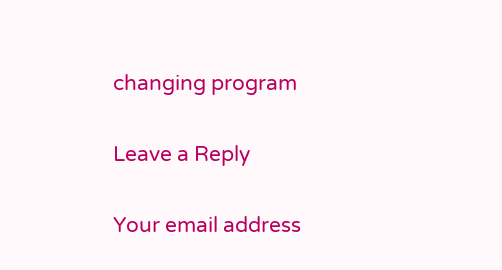changing program

Leave a Reply

Your email address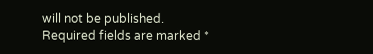will not be published. Required fields are marked *